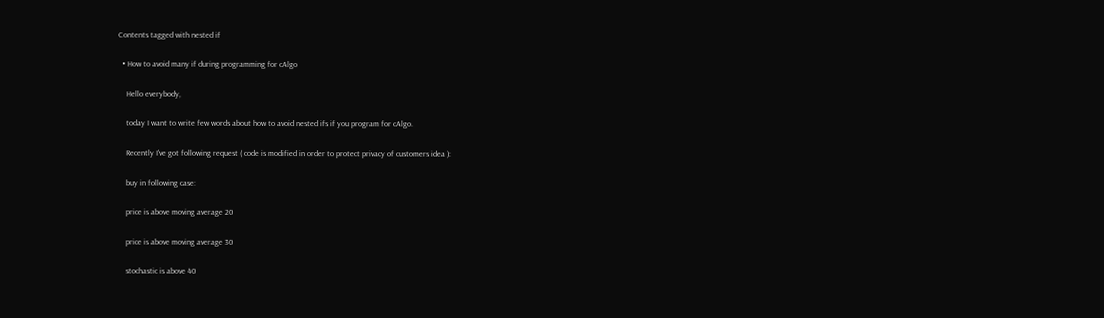Contents tagged with nested if

  • How to avoid many if during programming for cAlgo

    Hello everybody,

    today I want to write few words about how to avoid nested ifs if you program for cAlgo.

    Recently I've got following request ( code is modified in order to protect privacy of customers idea ):

    buy in following case:

    price is above moving average 20

    price is above moving average 30

    stochastic is above 40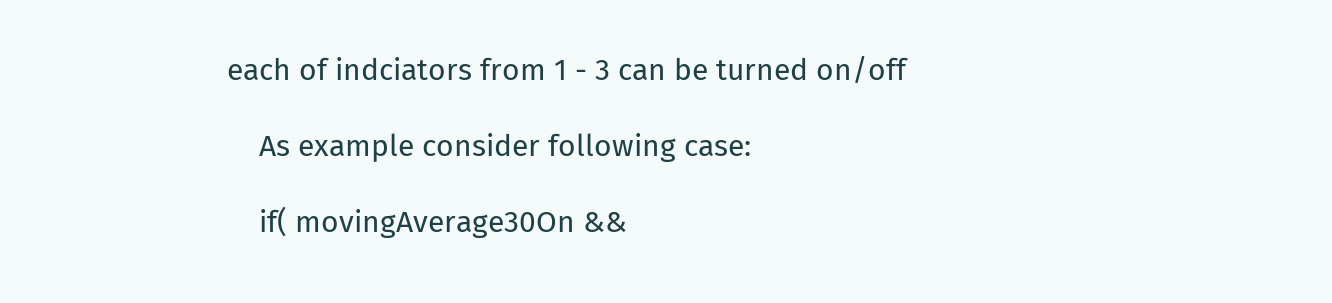each of indciators from 1 - 3 can be turned on/off

    As example consider following case:

    if( movingAverage30On &&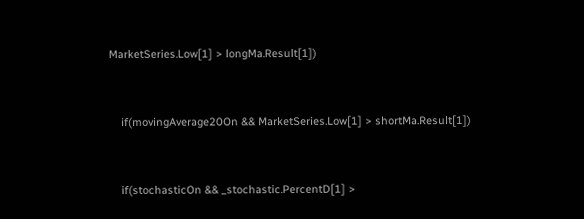MarketSeries.Low[1] > longMa.Result[1])


    if(movingAverage20On && MarketSeries.Low[1] > shortMa.Result[1])


    if(stochasticOn && _stochastic.PercentD[1] >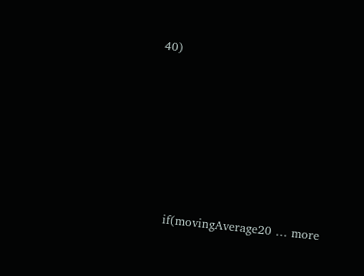40)






    if(movingAverage20 … more